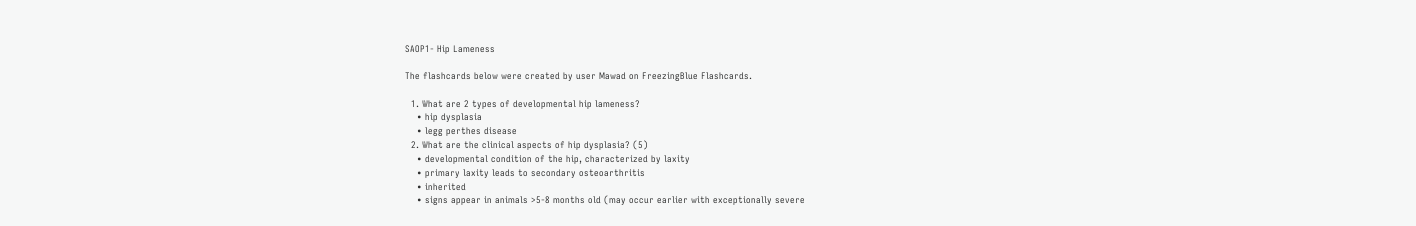SAOP1- Hip Lameness

The flashcards below were created by user Mawad on FreezingBlue Flashcards.

  1. What are 2 types of developmental hip lameness?
    • hip dysplasia
    • legg perthes disease
  2. What are the clinical aspects of hip dysplasia? (5)
    • developmental condition of the hip, characterized by laxity
    • primary laxity leads to secondary osteoarthritis
    • inherited
    • signs appear in animals >5-8 months old (may occur earlier with exceptionally severe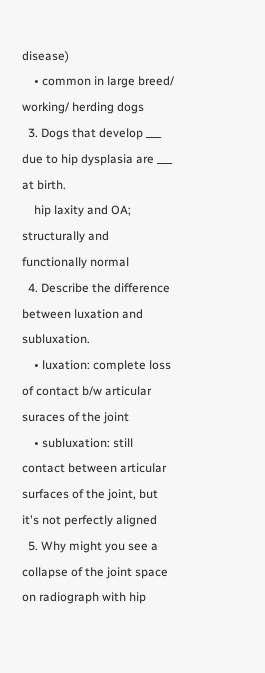disease)
    • common in large breed/ working/ herding dogs
  3. Dogs that develop ___ due to hip dysplasia are ___ at birth.
    hip laxity and OA; structurally and functionally normal
  4. Describe the difference between luxation and subluxation.
    • luxation: complete loss of contact b/w articular suraces of the joint
    • subluxation: still contact between articular surfaces of the joint, but it's not perfectly aligned
  5. Why might you see a collapse of the joint space on radiograph with hip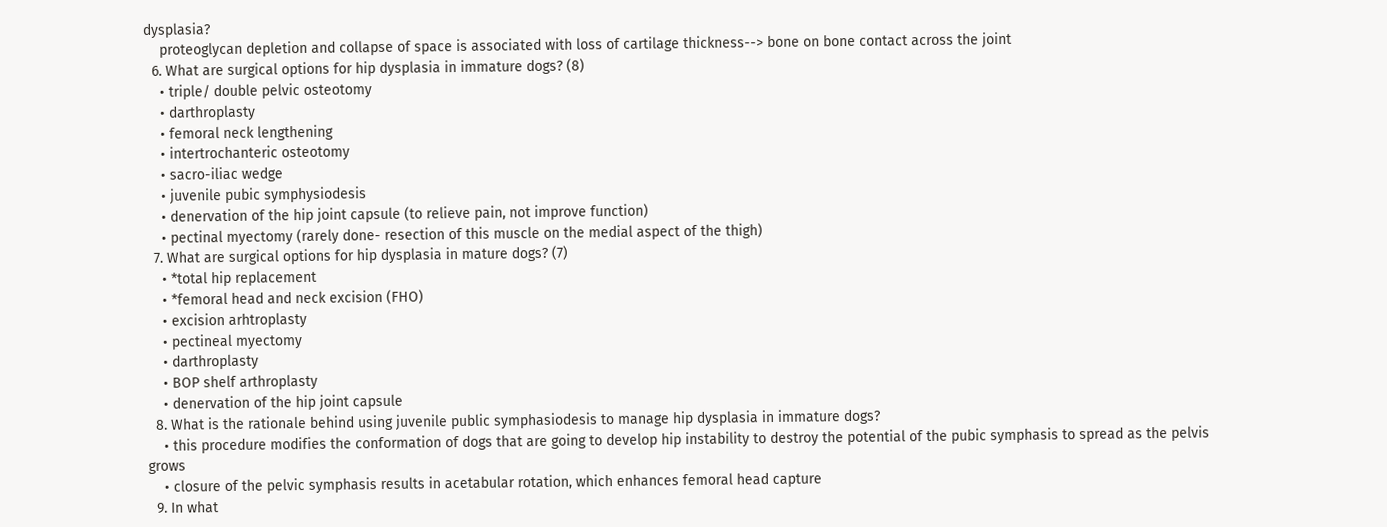dysplasia?
    proteoglycan depletion and collapse of space is associated with loss of cartilage thickness--> bone on bone contact across the joint
  6. What are surgical options for hip dysplasia in immature dogs? (8)
    • triple/ double pelvic osteotomy
    • darthroplasty
    • femoral neck lengthening
    • intertrochanteric osteotomy
    • sacro-iliac wedge
    • juvenile pubic symphysiodesis
    • denervation of the hip joint capsule (to relieve pain, not improve function)
    • pectinal myectomy (rarely done- resection of this muscle on the medial aspect of the thigh)
  7. What are surgical options for hip dysplasia in mature dogs? (7)
    • *total hip replacement
    • *femoral head and neck excision (FHO)
    • excision arhtroplasty
    • pectineal myectomy
    • darthroplasty
    • BOP shelf arthroplasty
    • denervation of the hip joint capsule
  8. What is the rationale behind using juvenile public symphasiodesis to manage hip dysplasia in immature dogs?
    • this procedure modifies the conformation of dogs that are going to develop hip instability to destroy the potential of the pubic symphasis to spread as the pelvis grows
    • closure of the pelvic symphasis results in acetabular rotation, which enhances femoral head capture
  9. In what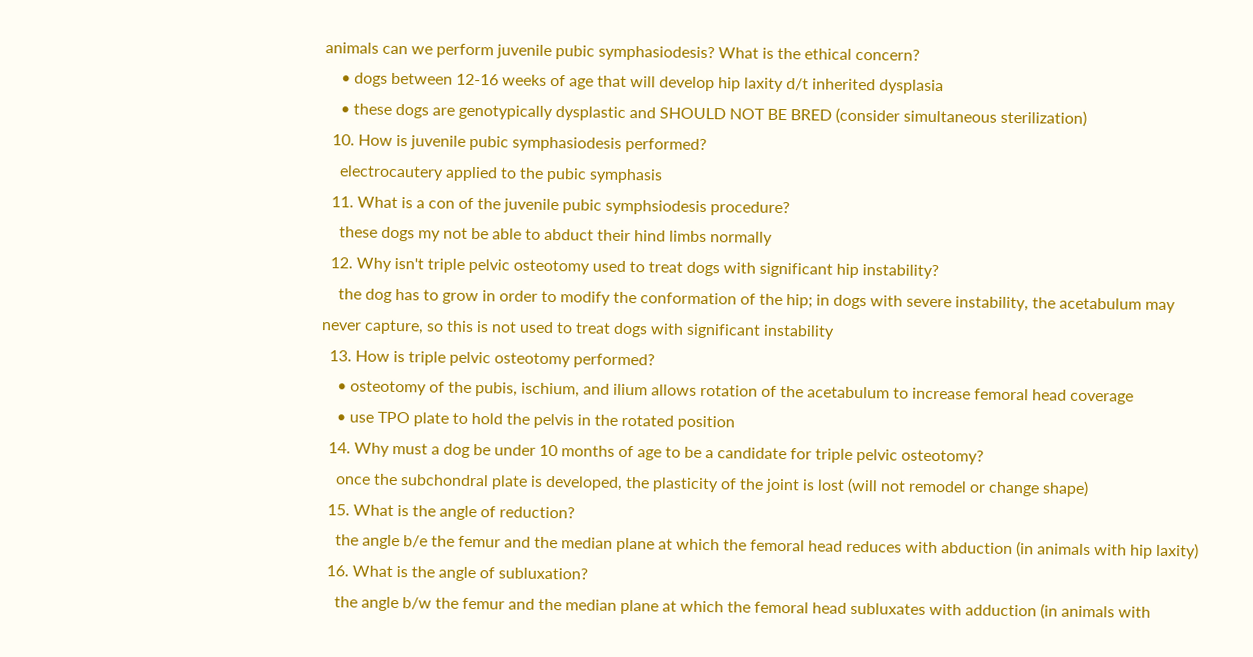animals can we perform juvenile pubic symphasiodesis? What is the ethical concern?
    • dogs between 12-16 weeks of age that will develop hip laxity d/t inherited dysplasia
    • these dogs are genotypically dysplastic and SHOULD NOT BE BRED (consider simultaneous sterilization)
  10. How is juvenile pubic symphasiodesis performed?
    electrocautery applied to the pubic symphasis
  11. What is a con of the juvenile pubic symphsiodesis procedure?
    these dogs my not be able to abduct their hind limbs normally
  12. Why isn't triple pelvic osteotomy used to treat dogs with significant hip instability?
    the dog has to grow in order to modify the conformation of the hip; in dogs with severe instability, the acetabulum may never capture, so this is not used to treat dogs with significant instability
  13. How is triple pelvic osteotomy performed?
    • osteotomy of the pubis, ischium, and ilium allows rotation of the acetabulum to increase femoral head coverage
    • use TPO plate to hold the pelvis in the rotated position
  14. Why must a dog be under 10 months of age to be a candidate for triple pelvic osteotomy?
    once the subchondral plate is developed, the plasticity of the joint is lost (will not remodel or change shape)
  15. What is the angle of reduction?
    the angle b/e the femur and the median plane at which the femoral head reduces with abduction (in animals with hip laxity)
  16. What is the angle of subluxation?
    the angle b/w the femur and the median plane at which the femoral head subluxates with adduction (in animals with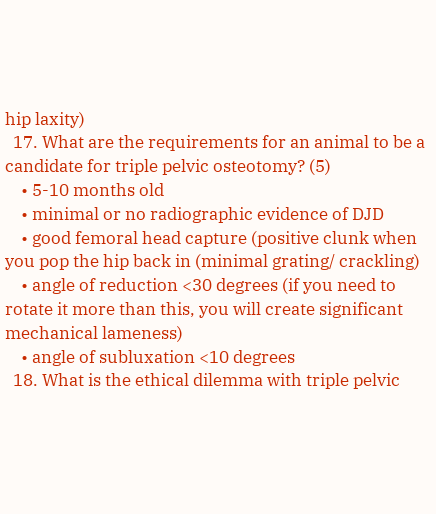hip laxity)
  17. What are the requirements for an animal to be a candidate for triple pelvic osteotomy? (5)
    • 5-10 months old
    • minimal or no radiographic evidence of DJD
    • good femoral head capture (positive clunk when you pop the hip back in (minimal grating/ crackling)
    • angle of reduction <30 degrees (if you need to rotate it more than this, you will create significant mechanical lameness)
    • angle of subluxation <10 degrees
  18. What is the ethical dilemma with triple pelvic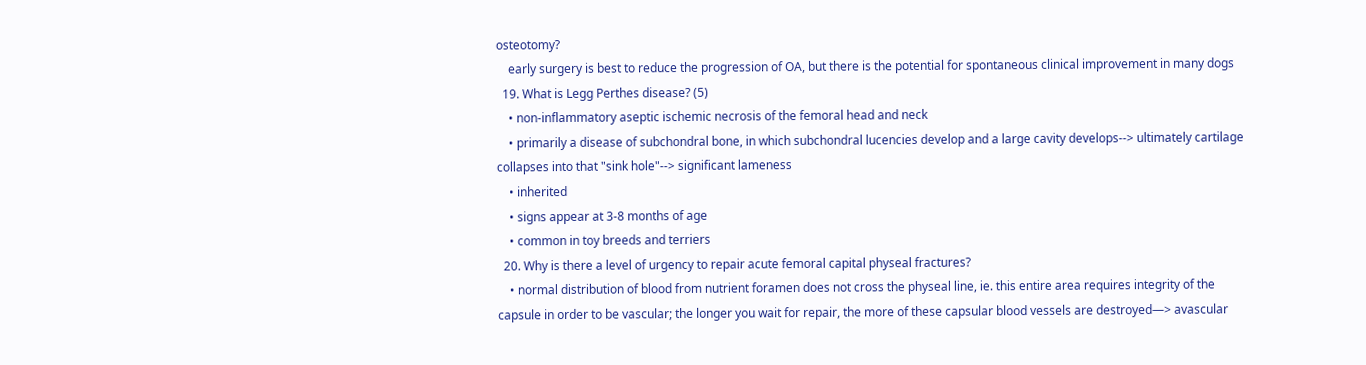osteotomy?
    early surgery is best to reduce the progression of OA, but there is the potential for spontaneous clinical improvement in many dogs
  19. What is Legg Perthes disease? (5)
    • non-inflammatory aseptic ischemic necrosis of the femoral head and neck
    • primarily a disease of subchondral bone, in which subchondral lucencies develop and a large cavity develops--> ultimately cartilage collapses into that "sink hole"--> significant lameness
    • inherited
    • signs appear at 3-8 months of age
    • common in toy breeds and terriers
  20. Why is there a level of urgency to repair acute femoral capital physeal fractures?
    • normal distribution of blood from nutrient foramen does not cross the physeal line, ie. this entire area requires integrity of the capsule in order to be vascular; the longer you wait for repair, the more of these capsular blood vessels are destroyed—> avascular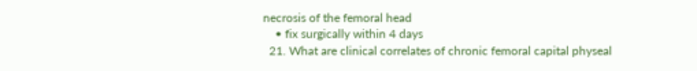necrosis of the femoral head
    • fix surgically within 4 days
  21. What are clinical correlates of chronic femoral capital physeal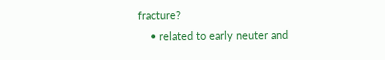fracture?
    • related to early neuter and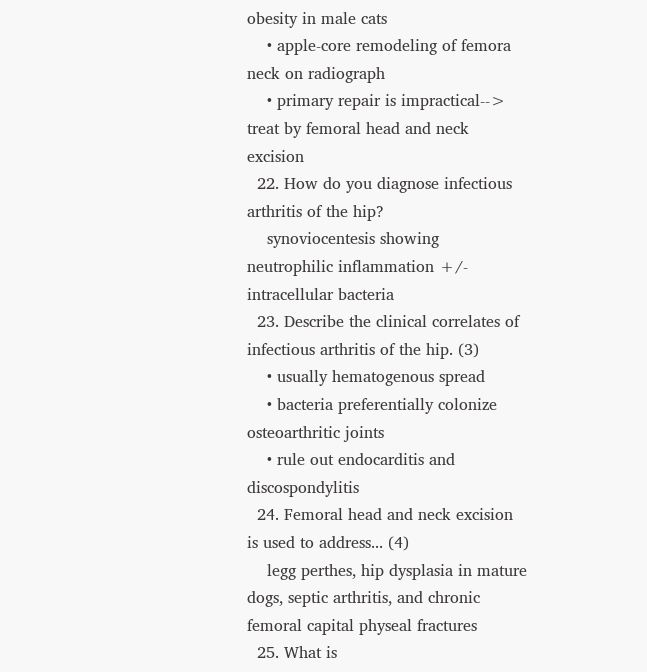obesity in male cats
    • apple-core remodeling of femora neck on radiograph
    • primary repair is impractical--> treat by femoral head and neck excision
  22. How do you diagnose infectious arthritis of the hip?
    synoviocentesis showing neutrophilic inflammation +/- intracellular bacteria
  23. Describe the clinical correlates of infectious arthritis of the hip. (3)
    • usually hematogenous spread
    • bacteria preferentially colonize osteoarthritic joints
    • rule out endocarditis and discospondylitis
  24. Femoral head and neck excision is used to address... (4)
    legg perthes, hip dysplasia in mature dogs, septic arthritis, and chronic femoral capital physeal fractures
  25. What is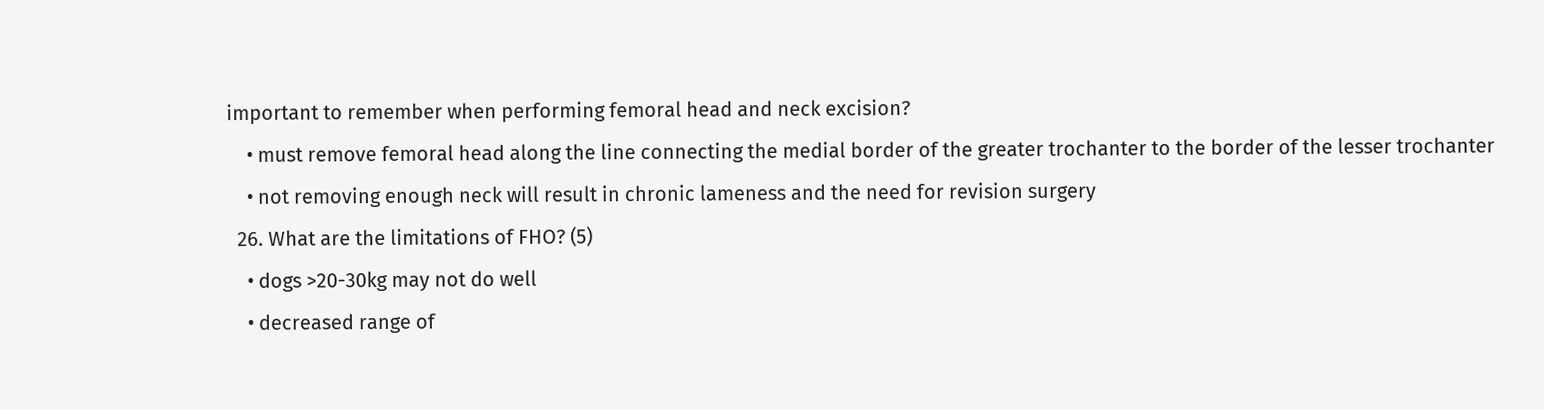important to remember when performing femoral head and neck excision?
    • must remove femoral head along the line connecting the medial border of the greater trochanter to the border of the lesser trochanter
    • not removing enough neck will result in chronic lameness and the need for revision surgery
  26. What are the limitations of FHO? (5)
    • dogs >20-30kg may not do well
    • decreased range of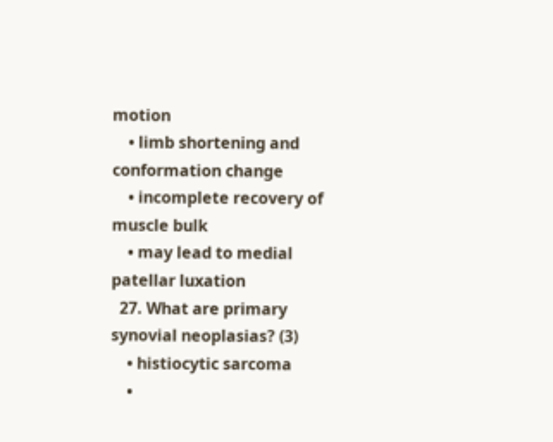motion
    • limb shortening and conformation change
    • incomplete recovery of muscle bulk
    • may lead to medial patellar luxation
  27. What are primary synovial neoplasias? (3)
    • histiocytic sarcoma
    •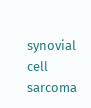synovial cell sarcoma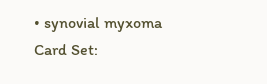• synovial myxoma
Card Set: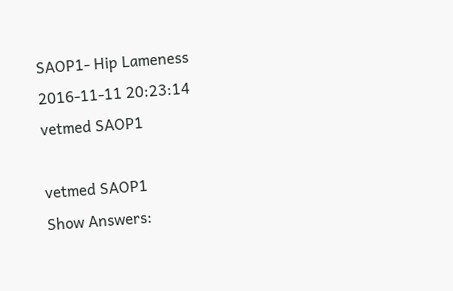SAOP1- Hip Lameness
2016-11-11 20:23:14
vetmed SAOP1

vetmed SAOP1
Show Answers: